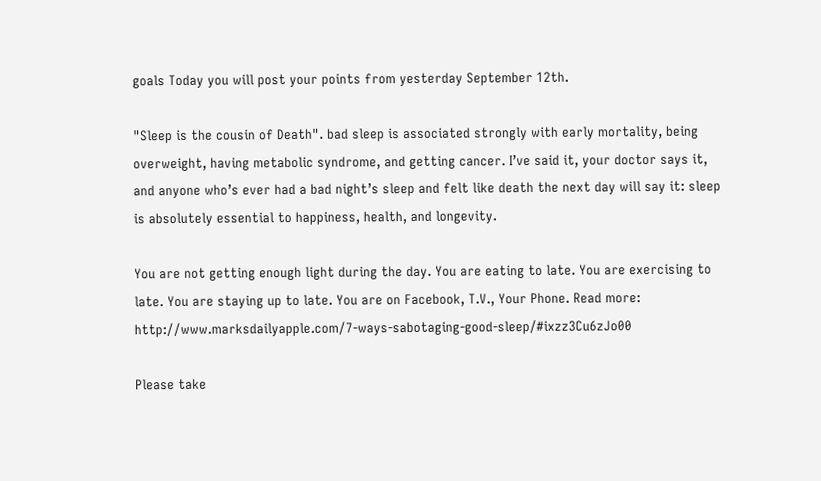goals Today you will post your points from yesterday September 12th.

"Sleep is the cousin of Death". bad sleep is associated strongly with early mortality, being overweight, having metabolic syndrome, and getting cancer. I’ve said it, your doctor says it, and anyone who’s ever had a bad night’s sleep and felt like death the next day will say it: sleep is absolutely essential to happiness, health, and longevity.

You are not getting enough light during the day. You are eating to late. You are exercising to late. You are staying up to late. You are on Facebook, T.V., Your Phone. Read more: http://www.marksdailyapple.com/7-ways-sabotaging-good-sleep/#ixzz3Cu6zJo00

Please take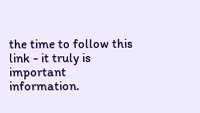the time to follow this link - it truly is important information.